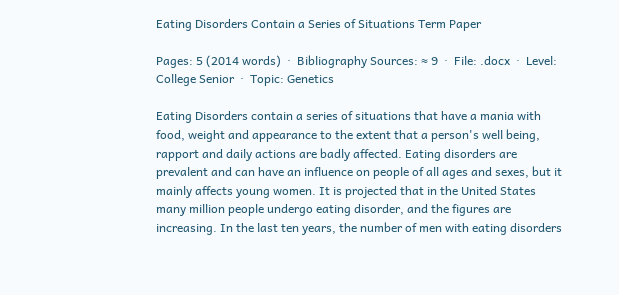Eating Disorders Contain a Series of Situations Term Paper

Pages: 5 (2014 words)  ·  Bibliography Sources: ≈ 9  ·  File: .docx  ·  Level: College Senior  ·  Topic: Genetics

Eating Disorders contain a series of situations that have a mania with food, weight and appearance to the extent that a person's well being, rapport and daily actions are badly affected. Eating disorders are prevalent and can have an influence on people of all ages and sexes, but it mainly affects young women. It is projected that in the United States many million people undergo eating disorder, and the figures are increasing. In the last ten years, the number of men with eating disorders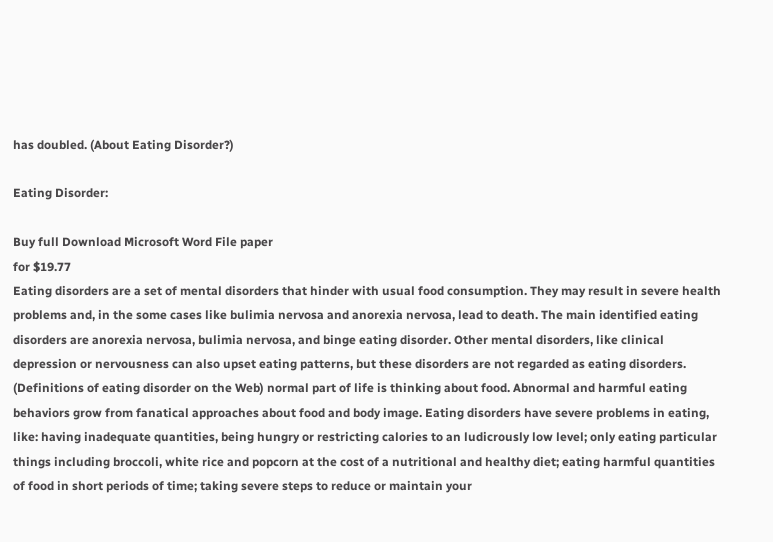has doubled. (About Eating Disorder?)

Eating Disorder:

Buy full Download Microsoft Word File paper
for $19.77
Eating disorders are a set of mental disorders that hinder with usual food consumption. They may result in severe health problems and, in the some cases like bulimia nervosa and anorexia nervosa, lead to death. The main identified eating disorders are anorexia nervosa, bulimia nervosa, and binge eating disorder. Other mental disorders, like clinical depression or nervousness can also upset eating patterns, but these disorders are not regarded as eating disorders. (Definitions of eating disorder on the Web) normal part of life is thinking about food. Abnormal and harmful eating behaviors grow from fanatical approaches about food and body image. Eating disorders have severe problems in eating, like: having inadequate quantities, being hungry or restricting calories to an ludicrously low level; only eating particular things including broccoli, white rice and popcorn at the cost of a nutritional and healthy diet; eating harmful quantities of food in short periods of time; taking severe steps to reduce or maintain your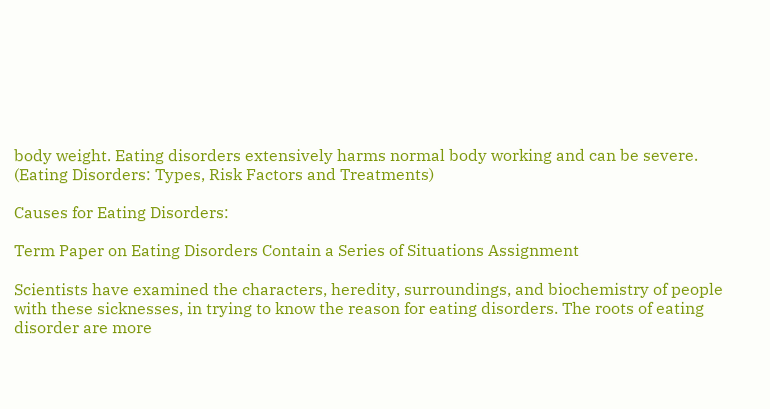body weight. Eating disorders extensively harms normal body working and can be severe. (Eating Disorders: Types, Risk Factors and Treatments)

Causes for Eating Disorders:

Term Paper on Eating Disorders Contain a Series of Situations Assignment

Scientists have examined the characters, heredity, surroundings, and biochemistry of people with these sicknesses, in trying to know the reason for eating disorders. The roots of eating disorder are more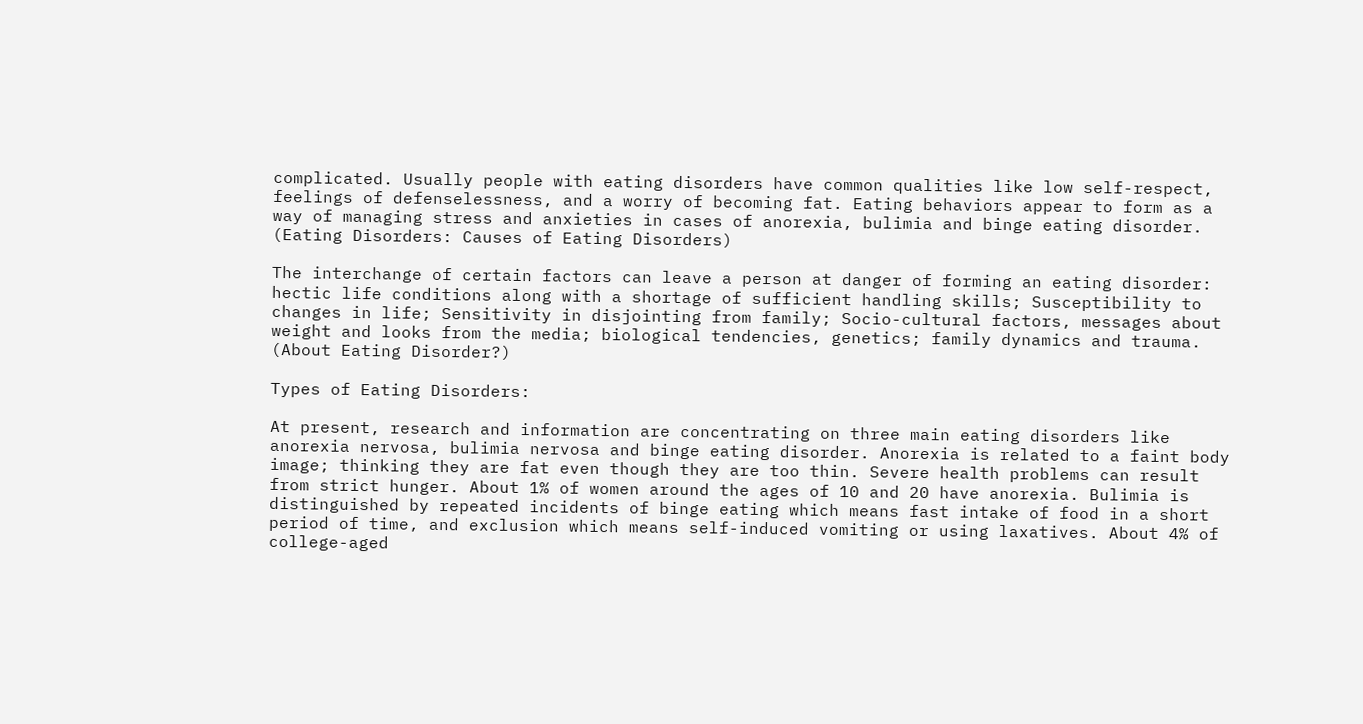complicated. Usually people with eating disorders have common qualities like low self-respect, feelings of defenselessness, and a worry of becoming fat. Eating behaviors appear to form as a way of managing stress and anxieties in cases of anorexia, bulimia and binge eating disorder. (Eating Disorders: Causes of Eating Disorders)

The interchange of certain factors can leave a person at danger of forming an eating disorder: hectic life conditions along with a shortage of sufficient handling skills; Susceptibility to changes in life; Sensitivity in disjointing from family; Socio-cultural factors, messages about weight and looks from the media; biological tendencies, genetics; family dynamics and trauma. (About Eating Disorder?)

Types of Eating Disorders:

At present, research and information are concentrating on three main eating disorders like anorexia nervosa, bulimia nervosa and binge eating disorder. Anorexia is related to a faint body image; thinking they are fat even though they are too thin. Severe health problems can result from strict hunger. About 1% of women around the ages of 10 and 20 have anorexia. Bulimia is distinguished by repeated incidents of binge eating which means fast intake of food in a short period of time, and exclusion which means self-induced vomiting or using laxatives. About 4% of college-aged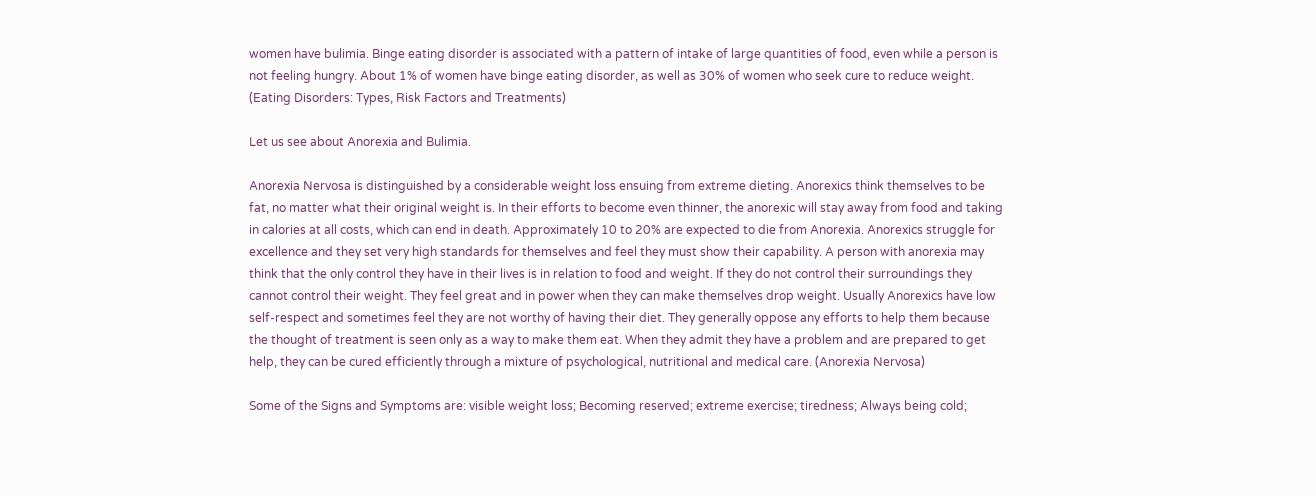women have bulimia. Binge eating disorder is associated with a pattern of intake of large quantities of food, even while a person is not feeling hungry. About 1% of women have binge eating disorder, as well as 30% of women who seek cure to reduce weight. (Eating Disorders: Types, Risk Factors and Treatments)

Let us see about Anorexia and Bulimia.

Anorexia Nervosa is distinguished by a considerable weight loss ensuing from extreme dieting. Anorexics think themselves to be fat, no matter what their original weight is. In their efforts to become even thinner, the anorexic will stay away from food and taking in calories at all costs, which can end in death. Approximately 10 to 20% are expected to die from Anorexia. Anorexics struggle for excellence and they set very high standards for themselves and feel they must show their capability. A person with anorexia may think that the only control they have in their lives is in relation to food and weight. If they do not control their surroundings they cannot control their weight. They feel great and in power when they can make themselves drop weight. Usually Anorexics have low self-respect and sometimes feel they are not worthy of having their diet. They generally oppose any efforts to help them because the thought of treatment is seen only as a way to make them eat. When they admit they have a problem and are prepared to get help, they can be cured efficiently through a mixture of psychological, nutritional and medical care. (Anorexia Nervosa)

Some of the Signs and Symptoms are: visible weight loss; Becoming reserved; extreme exercise; tiredness; Always being cold;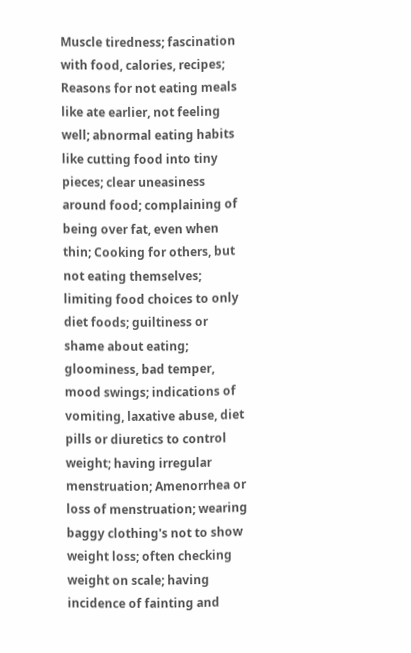Muscle tiredness; fascination with food, calories, recipes; Reasons for not eating meals like ate earlier, not feeling well; abnormal eating habits like cutting food into tiny pieces; clear uneasiness around food; complaining of being over fat, even when thin; Cooking for others, but not eating themselves; limiting food choices to only diet foods; guiltiness or shame about eating; gloominess, bad temper, mood swings; indications of vomiting, laxative abuse, diet pills or diuretics to control weight; having irregular menstruation; Amenorrhea or loss of menstruation; wearing baggy clothing's not to show weight loss; often checking weight on scale; having incidence of fainting and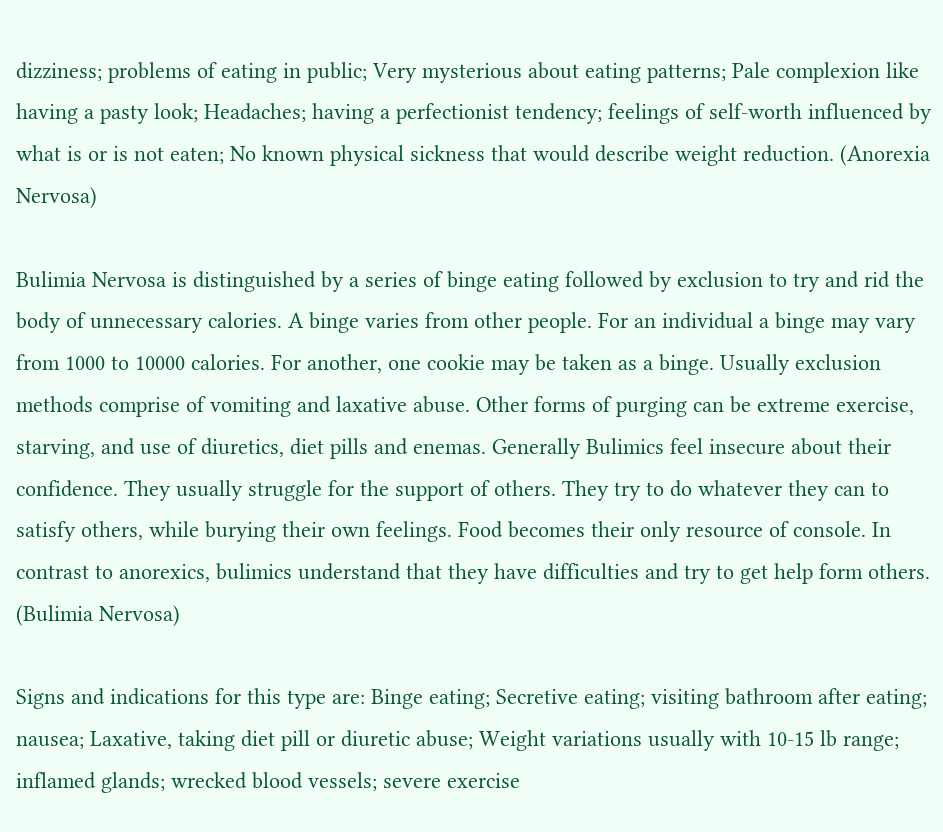dizziness; problems of eating in public; Very mysterious about eating patterns; Pale complexion like having a pasty look; Headaches; having a perfectionist tendency; feelings of self-worth influenced by what is or is not eaten; No known physical sickness that would describe weight reduction. (Anorexia Nervosa)

Bulimia Nervosa is distinguished by a series of binge eating followed by exclusion to try and rid the body of unnecessary calories. A binge varies from other people. For an individual a binge may vary from 1000 to 10000 calories. For another, one cookie may be taken as a binge. Usually exclusion methods comprise of vomiting and laxative abuse. Other forms of purging can be extreme exercise, starving, and use of diuretics, diet pills and enemas. Generally Bulimics feel insecure about their confidence. They usually struggle for the support of others. They try to do whatever they can to satisfy others, while burying their own feelings. Food becomes their only resource of console. In contrast to anorexics, bulimics understand that they have difficulties and try to get help form others. (Bulimia Nervosa)

Signs and indications for this type are: Binge eating; Secretive eating; visiting bathroom after eating; nausea; Laxative, taking diet pill or diuretic abuse; Weight variations usually with 10-15 lb range; inflamed glands; wrecked blood vessels; severe exercise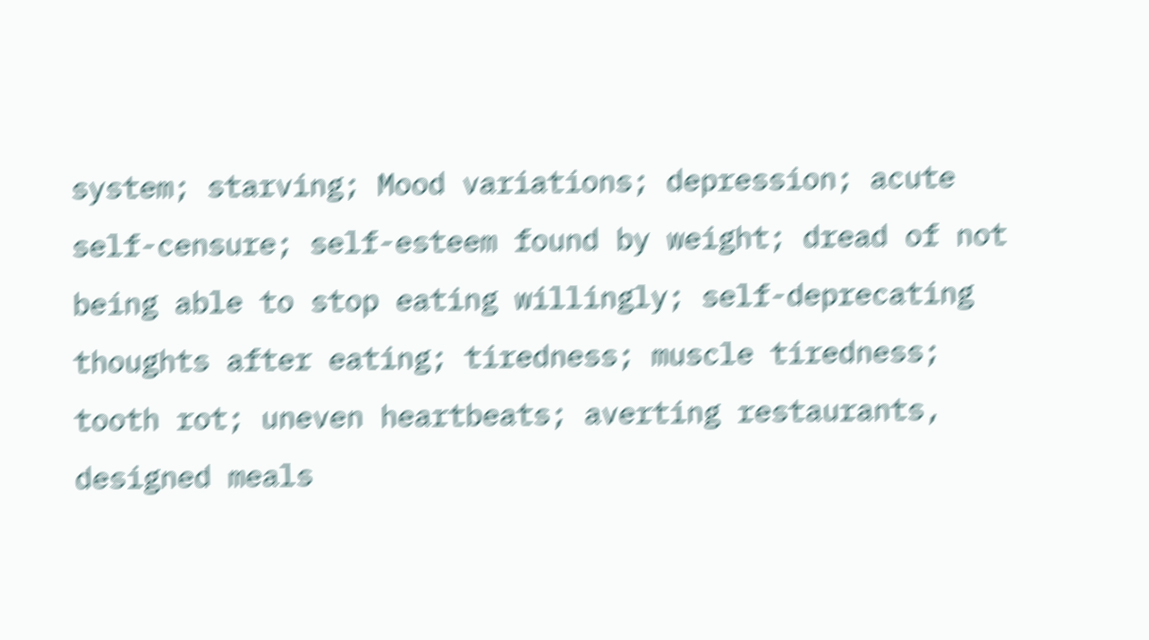system; starving; Mood variations; depression; acute self-censure; self-esteem found by weight; dread of not being able to stop eating willingly; self-deprecating thoughts after eating; tiredness; muscle tiredness; tooth rot; uneven heartbeats; averting restaurants, designed meals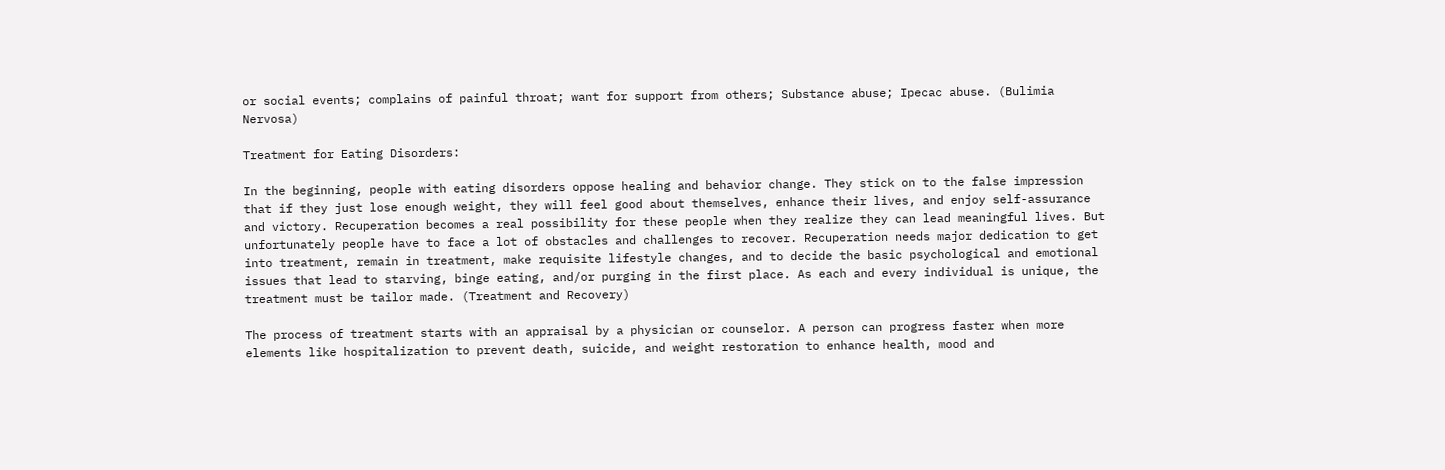or social events; complains of painful throat; want for support from others; Substance abuse; Ipecac abuse. (Bulimia Nervosa)

Treatment for Eating Disorders:

In the beginning, people with eating disorders oppose healing and behavior change. They stick on to the false impression that if they just lose enough weight, they will feel good about themselves, enhance their lives, and enjoy self-assurance and victory. Recuperation becomes a real possibility for these people when they realize they can lead meaningful lives. But unfortunately people have to face a lot of obstacles and challenges to recover. Recuperation needs major dedication to get into treatment, remain in treatment, make requisite lifestyle changes, and to decide the basic psychological and emotional issues that lead to starving, binge eating, and/or purging in the first place. As each and every individual is unique, the treatment must be tailor made. (Treatment and Recovery)

The process of treatment starts with an appraisal by a physician or counselor. A person can progress faster when more elements like hospitalization to prevent death, suicide, and weight restoration to enhance health, mood and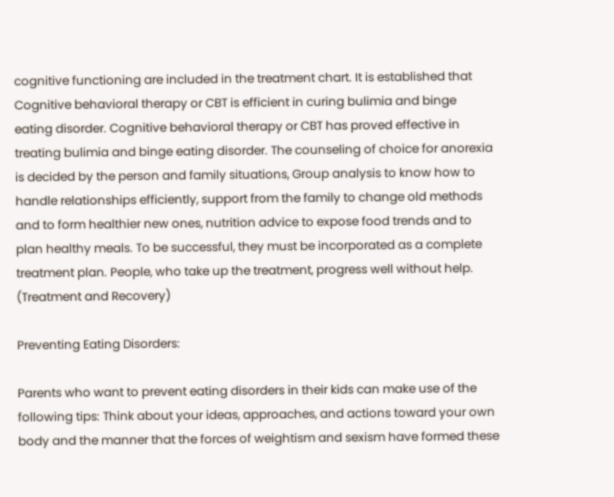cognitive functioning are included in the treatment chart. It is established that Cognitive behavioral therapy or CBT is efficient in curing bulimia and binge eating disorder. Cognitive behavioral therapy or CBT has proved effective in treating bulimia and binge eating disorder. The counseling of choice for anorexia is decided by the person and family situations, Group analysis to know how to handle relationships efficiently, support from the family to change old methods and to form healthier new ones, nutrition advice to expose food trends and to plan healthy meals. To be successful, they must be incorporated as a complete treatment plan. People, who take up the treatment, progress well without help. (Treatment and Recovery)

Preventing Eating Disorders:

Parents who want to prevent eating disorders in their kids can make use of the following tips: Think about your ideas, approaches, and actions toward your own body and the manner that the forces of weightism and sexism have formed these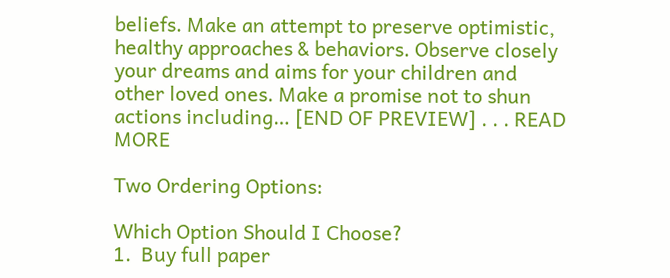beliefs. Make an attempt to preserve optimistic, healthy approaches & behaviors. Observe closely your dreams and aims for your children and other loved ones. Make a promise not to shun actions including… [END OF PREVIEW] . . . READ MORE

Two Ordering Options:

Which Option Should I Choose?
1.  Buy full paper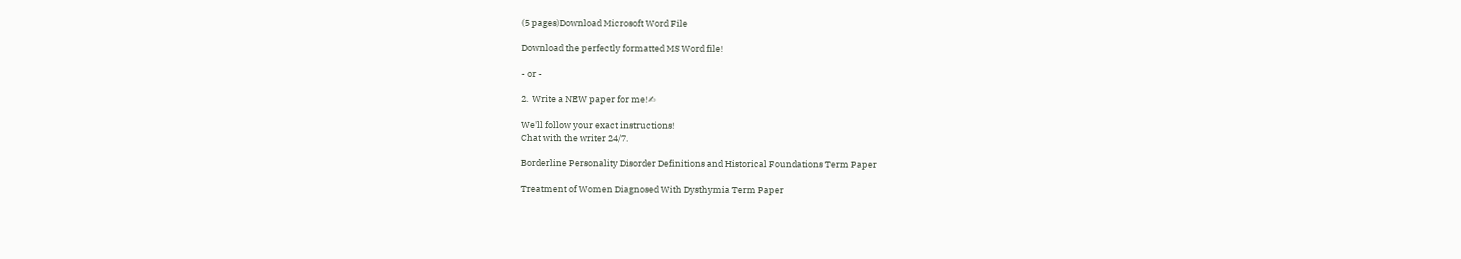(5 pages)Download Microsoft Word File

Download the perfectly formatted MS Word file!

- or -

2.  Write a NEW paper for me!✍

We'll follow your exact instructions!
Chat with the writer 24/7.

Borderline Personality Disorder Definitions and Historical Foundations Term Paper

Treatment of Women Diagnosed With Dysthymia Term Paper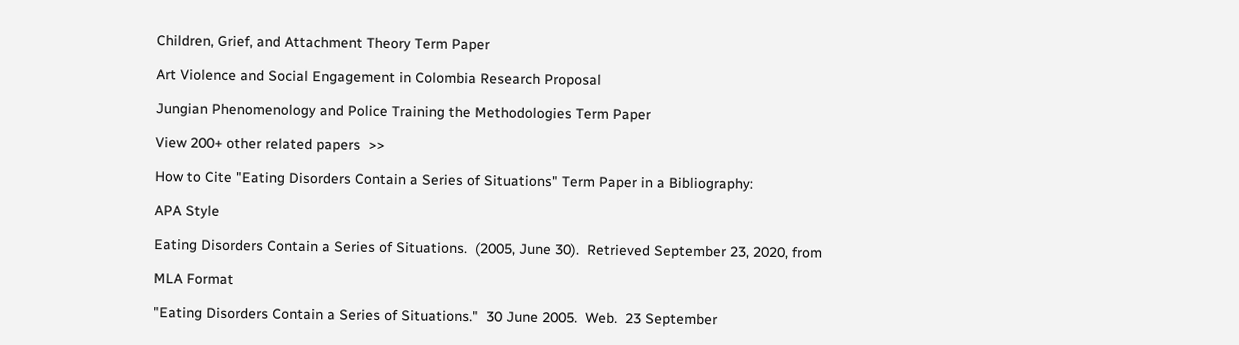Children, Grief, and Attachment Theory Term Paper

Art Violence and Social Engagement in Colombia Research Proposal

Jungian Phenomenology and Police Training the Methodologies Term Paper

View 200+ other related papers  >>

How to Cite "Eating Disorders Contain a Series of Situations" Term Paper in a Bibliography:

APA Style

Eating Disorders Contain a Series of Situations.  (2005, June 30).  Retrieved September 23, 2020, from

MLA Format

"Eating Disorders Contain a Series of Situations."  30 June 2005.  Web.  23 September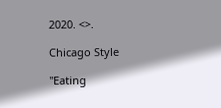2020. <>.

Chicago Style

"Eating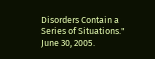Disorders Contain a Series of Situations."  June 30, 2005.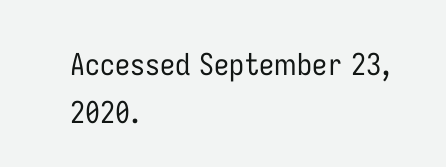Accessed September 23, 2020.